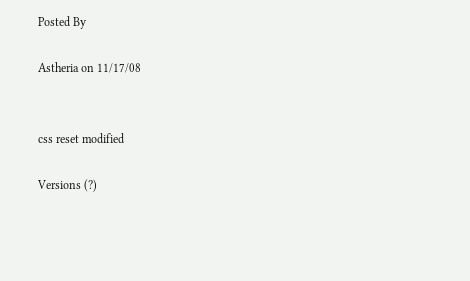Posted By

Astheria on 11/17/08


css reset modified

Versions (?)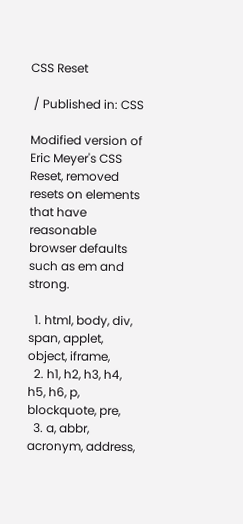CSS Reset

 / Published in: CSS

Modified version of Eric Meyer's CSS Reset, removed resets on elements that have reasonable browser defaults such as em and strong.

  1. html, body, div, span, applet, object, iframe,
  2. h1, h2, h3, h4, h5, h6, p, blockquote, pre,
  3. a, abbr, acronym, address,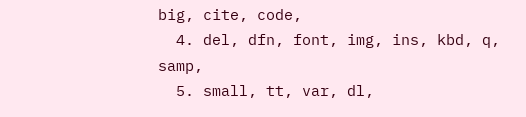big, cite, code,
  4. del, dfn, font, img, ins, kbd, q, samp,
  5. small, tt, var, dl,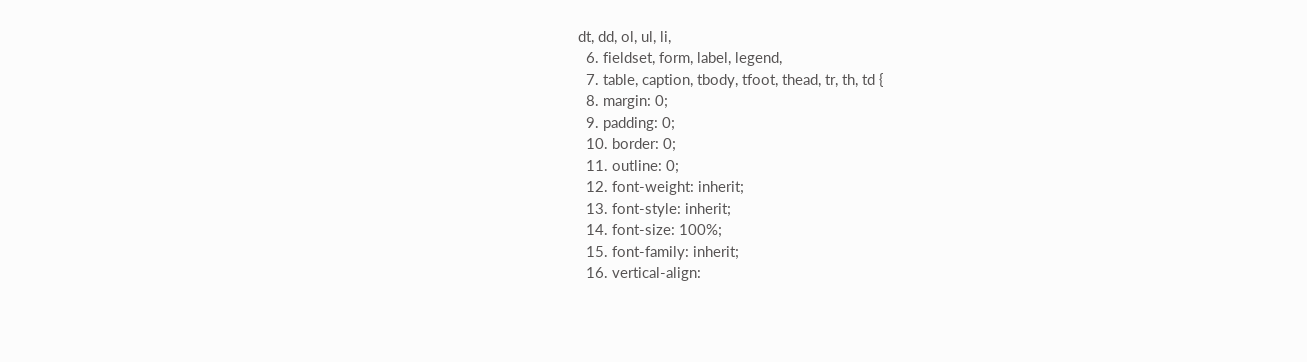dt, dd, ol, ul, li,
  6. fieldset, form, label, legend,
  7. table, caption, tbody, tfoot, thead, tr, th, td {
  8. margin: 0;
  9. padding: 0;
  10. border: 0;
  11. outline: 0;
  12. font-weight: inherit;
  13. font-style: inherit;
  14. font-size: 100%;
  15. font-family: inherit;
  16. vertical-align: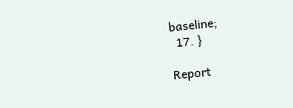baseline;
  17. }

Report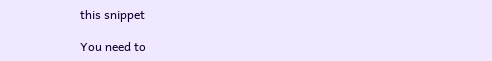this snippet

You need to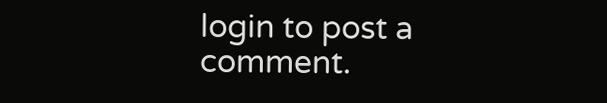login to post a comment.